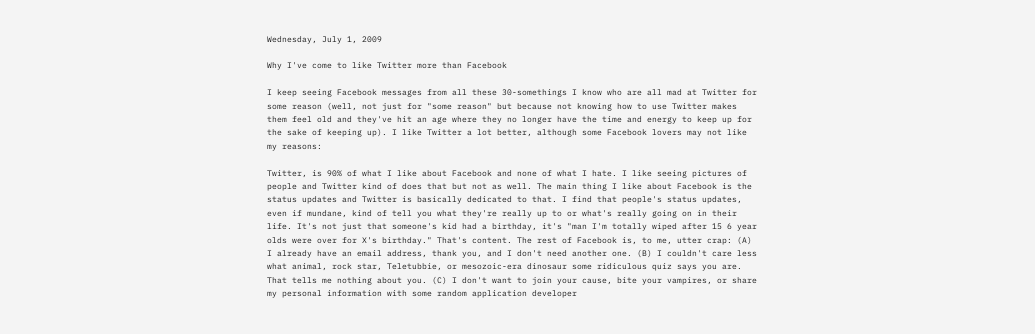Wednesday, July 1, 2009

Why I've come to like Twitter more than Facebook

I keep seeing Facebook messages from all these 30-somethings I know who are all mad at Twitter for some reason (well, not just for "some reason" but because not knowing how to use Twitter makes them feel old and they've hit an age where they no longer have the time and energy to keep up for the sake of keeping up). I like Twitter a lot better, although some Facebook lovers may not like my reasons:

Twitter, is 90% of what I like about Facebook and none of what I hate. I like seeing pictures of people and Twitter kind of does that but not as well. The main thing I like about Facebook is the status updates and Twitter is basically dedicated to that. I find that people's status updates, even if mundane, kind of tell you what they're really up to or what's really going on in their life. It's not just that someone's kid had a birthday, it's "man I'm totally wiped after 15 6 year olds were over for X's birthday." That's content. The rest of Facebook is, to me, utter crap: (A) I already have an email address, thank you, and I don't need another one. (B) I couldn't care less what animal, rock star, Teletubbie, or mesozoic-era dinosaur some ridiculous quiz says you are. That tells me nothing about you. (C) I don't want to join your cause, bite your vampires, or share my personal information with some random application developer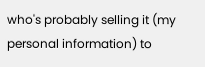who's probably selling it (my personal information) to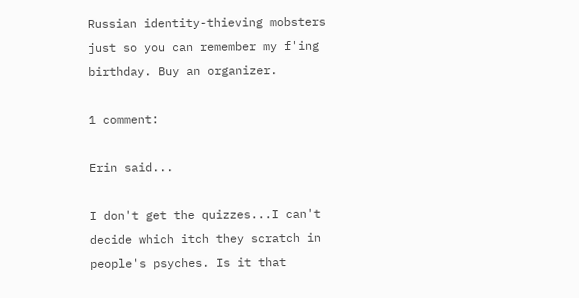Russian identity-thieving mobsters just so you can remember my f'ing birthday. Buy an organizer.

1 comment:

Erin said...

I don't get the quizzes...I can't decide which itch they scratch in people's psyches. Is it that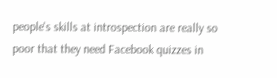people's skills at introspection are really so poor that they need Facebook quizzes in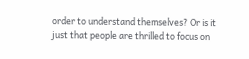order to understand themselves? Or is it just that people are thrilled to focus on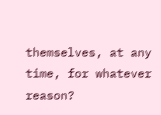themselves, at any time, for whatever reason?